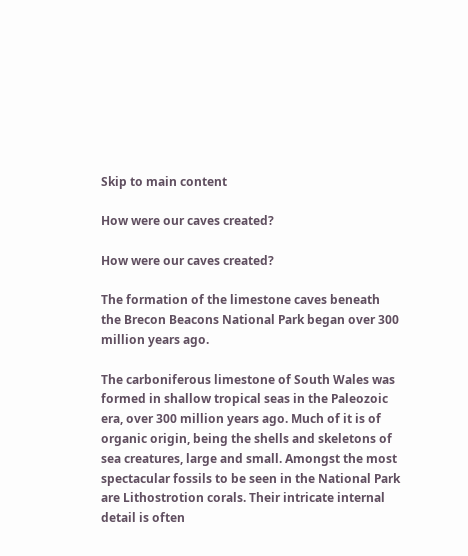Skip to main content

How were our caves created?

How were our caves created?

The formation of the limestone caves beneath the Brecon Beacons National Park began over 300 million years ago.

The carboniferous limestone of South Wales was formed in shallow tropical seas in the Paleozoic era, over 300 million years ago. Much of it is of organic origin, being the shells and skeletons of sea creatures, large and small. Amongst the most spectacular fossils to be seen in the National Park are Lithostrotion corals. Their intricate internal detail is often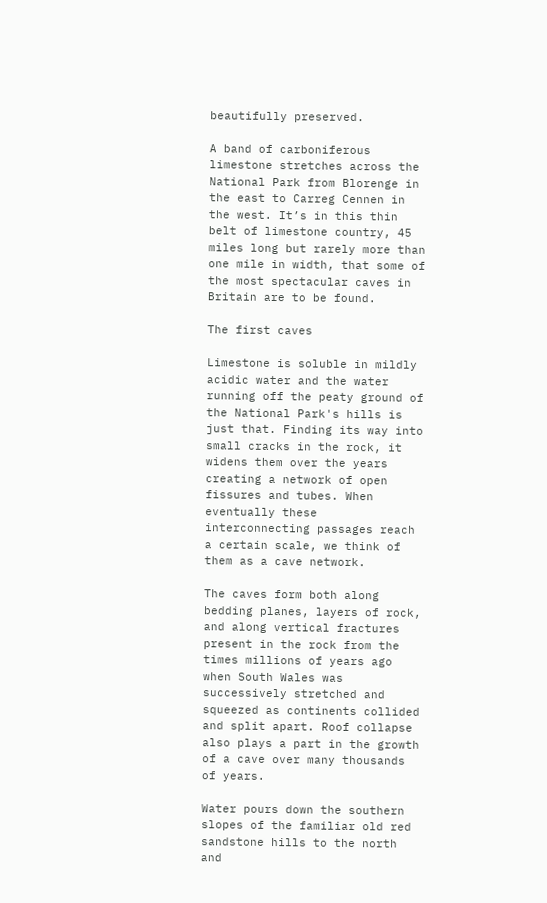beautifully preserved.

A band of carboniferous limestone stretches across the National Park from Blorenge in the east to Carreg Cennen in the west. It’s in this thin belt of limestone country, 45 miles long but rarely more than one mile in width, that some of the most spectacular caves in Britain are to be found.

The first caves

Limestone is soluble in mildly acidic water and the water running off the peaty ground of the National Park's hills is just that. Finding its way into small cracks in the rock, it widens them over the years creating a network of open fissures and tubes. When eventually these interconnecting passages reach a certain scale, we think of them as a cave network.

The caves form both along bedding planes, layers of rock, and along vertical fractures present in the rock from the times millions of years ago when South Wales was successively stretched and squeezed as continents collided and split apart. Roof collapse also plays a part in the growth of a cave over many thousands of years.

Water pours down the southern slopes of the familiar old red sandstone hills to the north and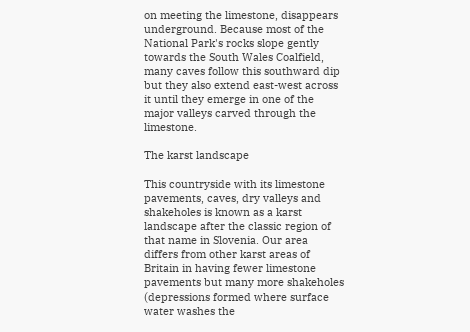on meeting the limestone, disappears underground. Because most of the National Park's rocks slope gently towards the South Wales Coalfield, many caves follow this southward dip but they also extend east-west across it until they emerge in one of the major valleys carved through the limestone.

The karst landscape

This countryside with its limestone pavements, caves, dry valleys and shakeholes is known as a karst landscape after the classic region of that name in Slovenia. Our area differs from other karst areas of Britain in having fewer limestone pavements but many more shakeholes (depressions formed where surface water washes the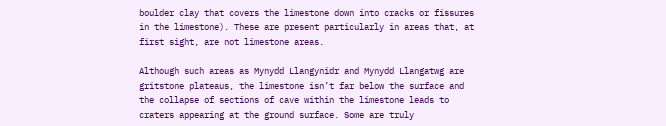boulder clay that covers the limestone down into cracks or fissures in the limestone). These are present particularly in areas that, at first sight, are not limestone areas.

Although such areas as Mynydd Llangynidr and Mynydd Llangatwg are gritstone plateaus, the limestone isn’t far below the surface and the collapse of sections of cave within the limestone leads to craters appearing at the ground surface. Some are truly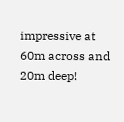impressive at 60m across and 20m deep!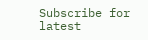Subscribe for latest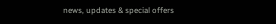news, updates & special offers